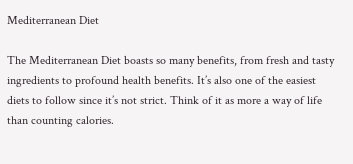Mediterranean Diet

The Mediterranean Diet boasts so many benefits, from fresh and tasty ingredients to profound health benefits. It’s also one of the easiest diets to follow since it’s not strict. Think of it as more a way of life than counting calories.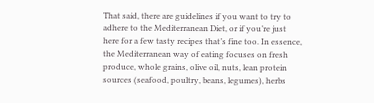That said, there are guidelines if you want to try to adhere to the Mediterranean Diet, or if you’re just here for a few tasty recipes that’s fine too. In essence, the Mediterranean way of eating focuses on fresh produce, whole grains, olive oil, nuts, lean protein sources (seafood, poultry, beans, legumes), herbs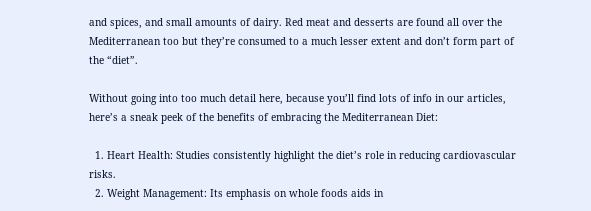and spices, and small amounts of dairy. Red meat and desserts are found all over the Mediterranean too but they’re consumed to a much lesser extent and don’t form part of the “diet”.

Without going into too much detail here, because you’ll find lots of info in our articles, here’s a sneak peek of the benefits of embracing the Mediterranean Diet:

  1. Heart Health: Studies consistently highlight the diet’s role in reducing cardiovascular risks.
  2. Weight Management: Its emphasis on whole foods aids in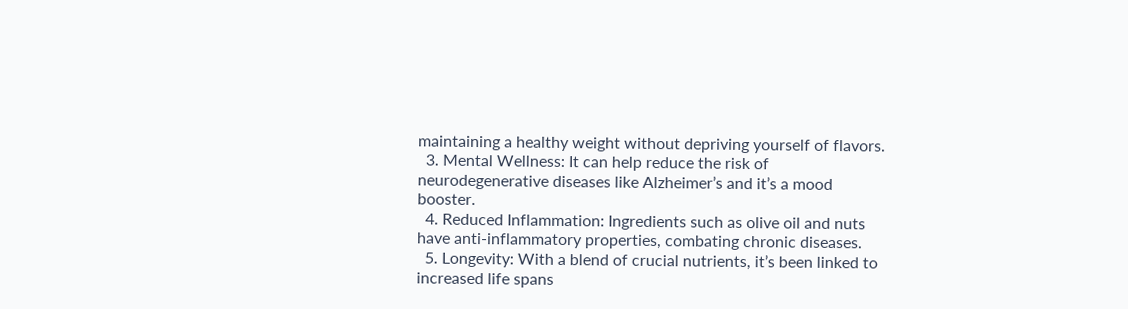maintaining a healthy weight without depriving yourself of flavors.
  3. Mental Wellness: It can help reduce the risk of neurodegenerative diseases like Alzheimer’s and it’s a mood booster.
  4. Reduced Inflammation: Ingredients such as olive oil and nuts have anti-inflammatory properties, combating chronic diseases.
  5. Longevity: With a blend of crucial nutrients, it’s been linked to increased life spans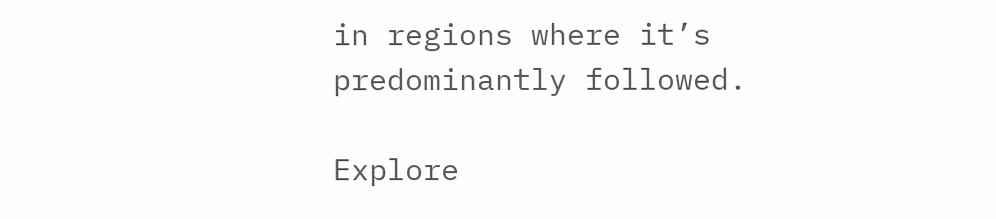in regions where it’s predominantly followed.

Explore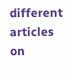different articles on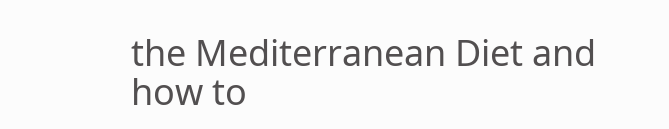the Mediterranean Diet and how to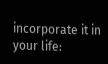incorporate it in your life: